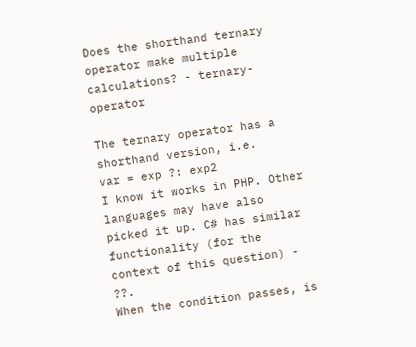Does the shorthand ternary operator make multiple calculations? - ternary-operator

The ternary operator has a shorthand version, i.e.
var = exp ?: exp2
I know it works in PHP. Other languages may have also picked it up. C# has similar functionality (for the context of this question) - ??.
When the condition passes, is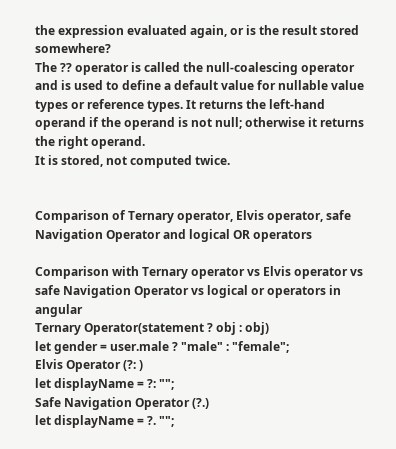the expression evaluated again, or is the result stored somewhere?
The ?? operator is called the null-coalescing operator and is used to define a default value for nullable value types or reference types. It returns the left-hand operand if the operand is not null; otherwise it returns the right operand.
It is stored, not computed twice.


Comparison of Ternary operator, Elvis operator, safe Navigation Operator and logical OR operators

Comparison with Ternary operator vs Elvis operator vs safe Navigation Operator vs logical or operators in angular
Ternary Operator(statement ? obj : obj)
let gender = user.male ? "male" : "female";
Elvis Operator (?: )
let displayName = ?: "";
Safe Navigation Operator (?.)
let displayName = ?. "";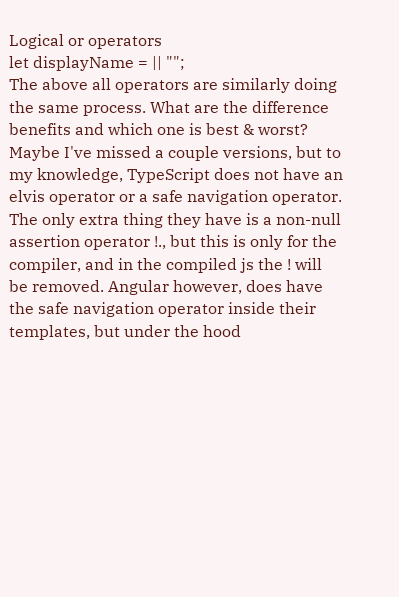Logical or operators
let displayName = || "";
The above all operators are similarly doing the same process. What are the difference benefits and which one is best & worst?
Maybe I've missed a couple versions, but to my knowledge, TypeScript does not have an elvis operator or a safe navigation operator. The only extra thing they have is a non-null assertion operator !., but this is only for the compiler, and in the compiled js the ! will be removed. Angular however, does have the safe navigation operator inside their templates, but under the hood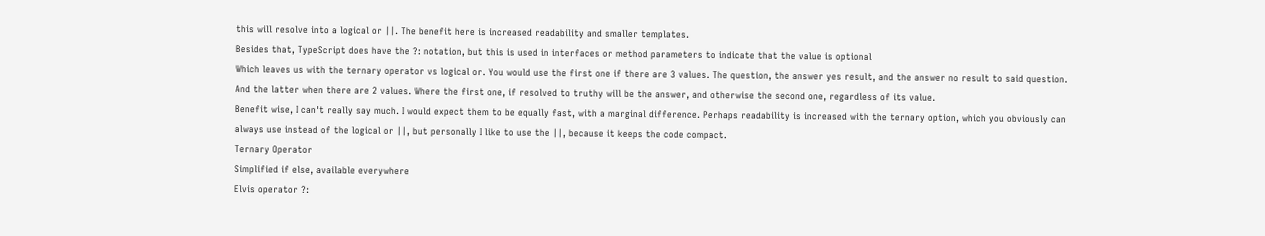this will resolve into a logical or ||. The benefit here is increased readability and smaller templates.
Besides that, TypeScript does have the ?: notation, but this is used in interfaces or method parameters to indicate that the value is optional
Which leaves us with the ternary operator vs logical or. You would use the first one if there are 3 values. The question, the answer yes result, and the answer no result to said question.
And the latter when there are 2 values. Where the first one, if resolved to truthy will be the answer, and otherwise the second one, regardless of its value.
Benefit wise, I can't really say much. I would expect them to be equally fast, with a marginal difference. Perhaps readability is increased with the ternary option, which you obviously can always use instead of the logical or ||, but personally I like to use the ||, because it keeps the code compact.
Ternary Operator
Simplified if else, available everywhere
Elvis operator ?: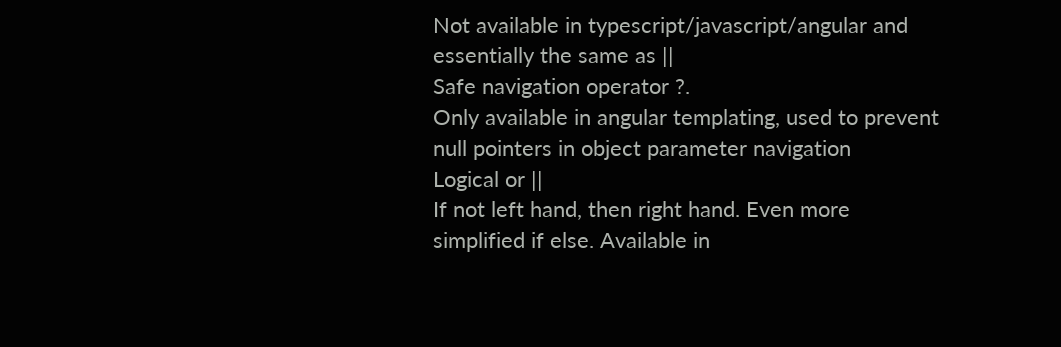Not available in typescript/javascript/angular and essentially the same as ||
Safe navigation operator ?.
Only available in angular templating, used to prevent null pointers in object parameter navigation
Logical or ||
If not left hand, then right hand. Even more simplified if else. Available in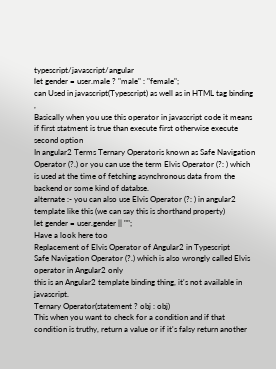typescript/javascript/angular
let gender = user.male ? "male" : "female";
can Used in javascript(Typescript) as well as in HTML tag binding ,
Basically when you use this operator in javascript code it means if first statment is true than execute first otherwise execute second option
In angular2 Terms Ternary Operatoris known as Safe Navigation Operator (?.) or you can use the term Elvis Operator (?: ) which is used at the time of fetching asynchronous data from the backend or some kind of databse.
alternate :- you can also use Elvis Operator (?: ) in angular2 template like this (we can say this is shorthand property)
let gender = user.gender || "";
Have a look here too
Replacement of Elvis Operator of Angular2 in Typescript
Safe Navigation Operator (?.) which is also wrongly called Elvis operator in Angular2 only
this is an Angular2 template binding thing, it's not available in javascript.
Ternary Operator(statement ? obj : obj)
This when you want to check for a condition and if that condition is truthy, return a value or if it's falsy return another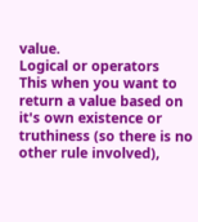value.
Logical or operators
This when you want to return a value based on it's own existence or truthiness (so there is no other rule involved),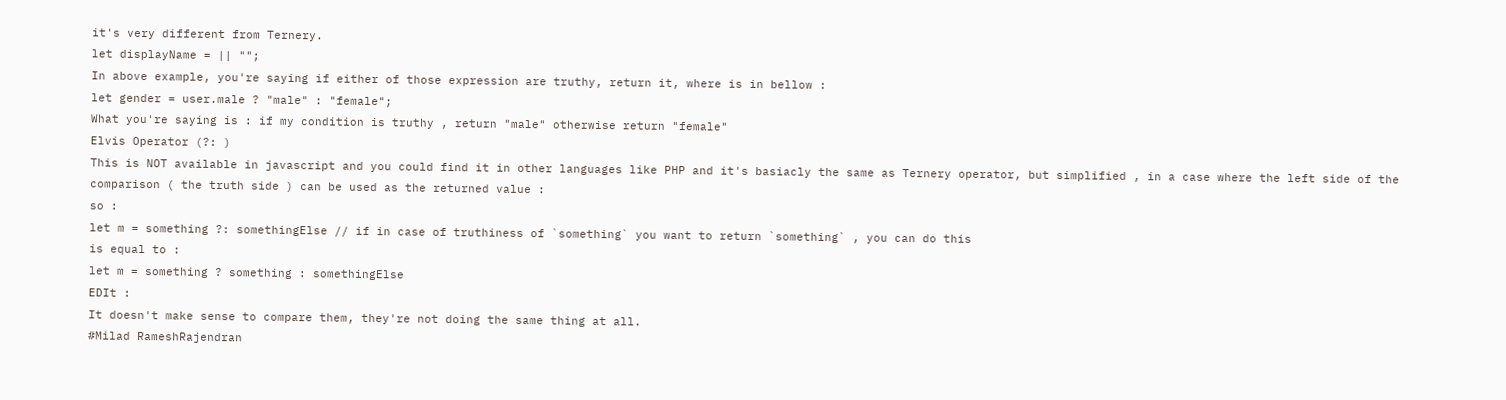it's very different from Ternery.
let displayName = || "";
In above example, you're saying if either of those expression are truthy, return it, where is in bellow :
let gender = user.male ? "male" : "female";
What you're saying is : if my condition is truthy , return "male" otherwise return "female"
Elvis Operator (?: )
This is NOT available in javascript and you could find it in other languages like PHP and it's basiacly the same as Ternery operator, but simplified , in a case where the left side of the comparison ( the truth side ) can be used as the returned value :
so :
let m = something ?: somethingElse // if in case of truthiness of `something` you want to return `something` , you can do this
is equal to :
let m = something ? something : somethingElse
EDIt :
It doesn't make sense to compare them, they're not doing the same thing at all.
#Milad RameshRajendran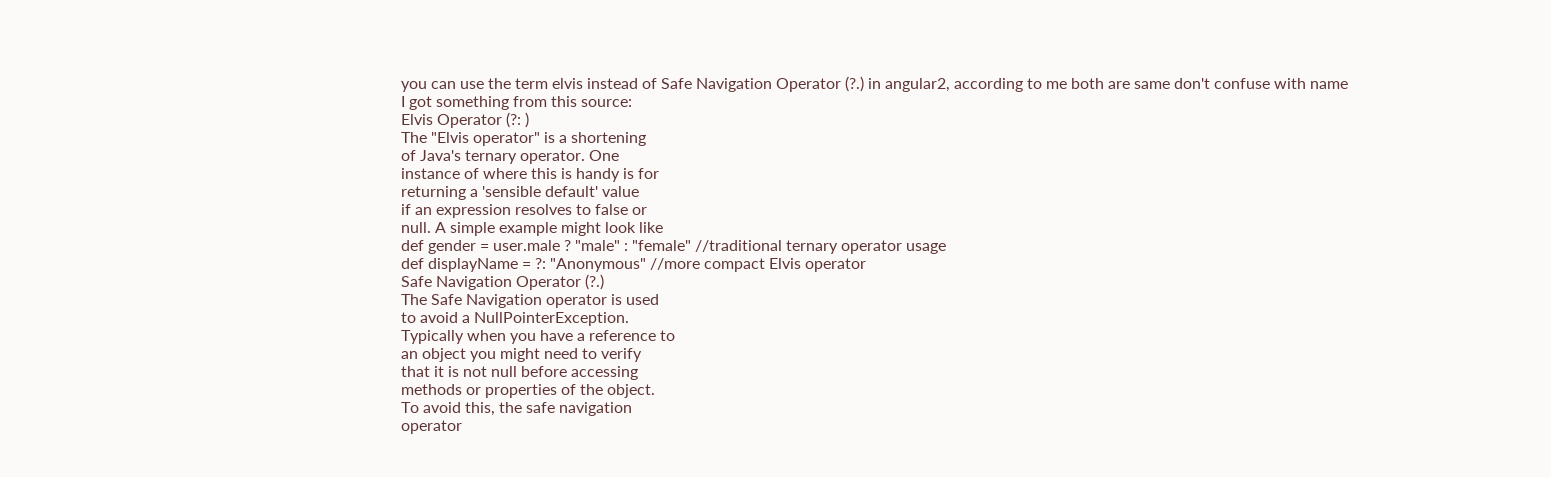you can use the term elvis instead of Safe Navigation Operator (?.) in angular2, according to me both are same don't confuse with name
I got something from this source:
Elvis Operator (?: )
The "Elvis operator" is a shortening
of Java's ternary operator. One
instance of where this is handy is for
returning a 'sensible default' value
if an expression resolves to false or
null. A simple example might look like
def gender = user.male ? "male" : "female" //traditional ternary operator usage
def displayName = ?: "Anonymous" //more compact Elvis operator
Safe Navigation Operator (?.)
The Safe Navigation operator is used
to avoid a NullPointerException.
Typically when you have a reference to
an object you might need to verify
that it is not null before accessing
methods or properties of the object.
To avoid this, the safe navigation
operator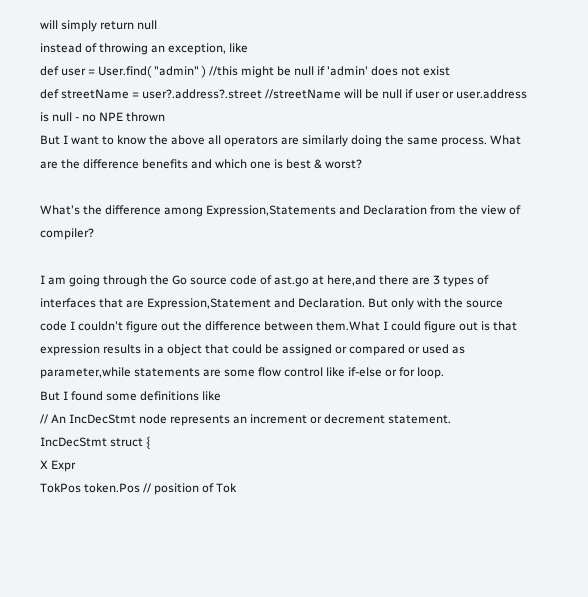will simply return null
instead of throwing an exception, like
def user = User.find( "admin" ) //this might be null if 'admin' does not exist
def streetName = user?.address?.street //streetName will be null if user or user.address is null - no NPE thrown
But I want to know the above all operators are similarly doing the same process. What are the difference benefits and which one is best & worst?

What's the difference among Expression,Statements and Declaration from the view of compiler?

I am going through the Go source code of ast.go at here,and there are 3 types of interfaces that are Expression,Statement and Declaration. But only with the source code I couldn't figure out the difference between them.What I could figure out is that expression results in a object that could be assigned or compared or used as parameter,while statements are some flow control like if-else or for loop.
But I found some definitions like
// An IncDecStmt node represents an increment or decrement statement.
IncDecStmt struct {
X Expr
TokPos token.Pos // position of Tok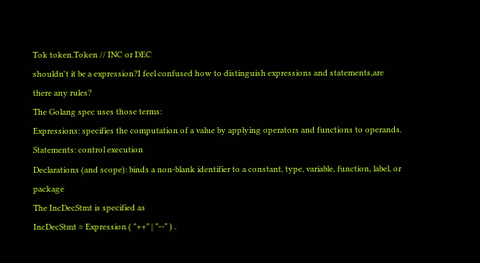Tok token.Token // INC or DEC
shouldn't it be a expression?I feel confused how to distinguish expressions and statements,are there any rules?
The Golang spec uses those terms:
Expressions: specifies the computation of a value by applying operators and functions to operands.
Statements: control execution
Declarations (and scope): binds a non-blank identifier to a constant, type, variable, function, label, or package
The IncDecStmt is specified as
IncDecStmt = Expression ( "++" | "--" ) .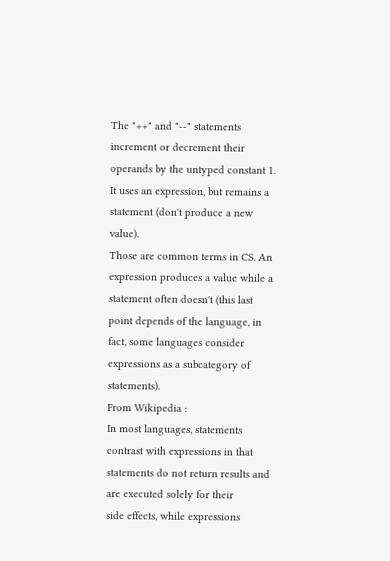The "++" and "--" statements increment or decrement their operands by the untyped constant 1.
It uses an expression, but remains a statement (don't produce a new value).
Those are common terms in CS. An expression produces a value while a statement often doesn't (this last point depends of the language, in fact, some languages consider expressions as a subcategory of statements).
From Wikipedia :
In most languages, statements contrast with expressions in that
statements do not return results and are executed solely for their
side effects, while expressions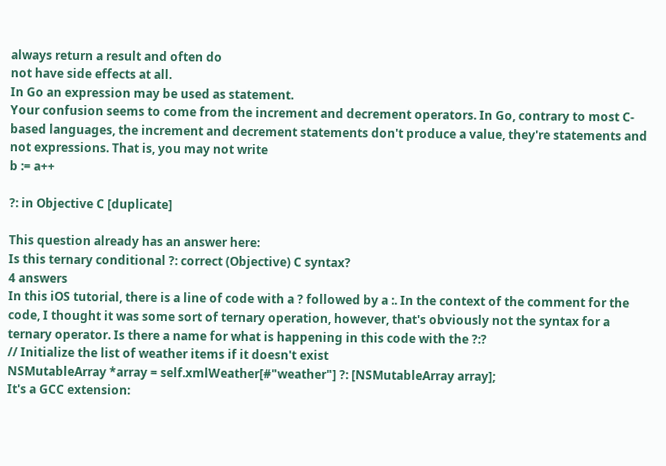always return a result and often do
not have side effects at all.
In Go an expression may be used as statement.
Your confusion seems to come from the increment and decrement operators. In Go, contrary to most C-based languages, the increment and decrement statements don't produce a value, they're statements and not expressions. That is, you may not write
b := a++

?: in Objective C [duplicate]

This question already has an answer here:
Is this ternary conditional ?: correct (Objective) C syntax?
4 answers
In this iOS tutorial, there is a line of code with a ? followed by a :. In the context of the comment for the code, I thought it was some sort of ternary operation, however, that's obviously not the syntax for a ternary operator. Is there a name for what is happening in this code with the ?:?
// Initialize the list of weather items if it doesn't exist
NSMutableArray *array = self.xmlWeather[#"weather"] ?: [NSMutableArray array];
It's a GCC extension: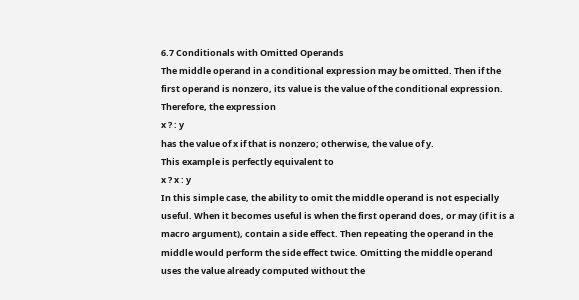6.7 Conditionals with Omitted Operands
The middle operand in a conditional expression may be omitted. Then if the first operand is nonzero, its value is the value of the conditional expression.
Therefore, the expression
x ? : y
has the value of x if that is nonzero; otherwise, the value of y.
This example is perfectly equivalent to
x ? x : y
In this simple case, the ability to omit the middle operand is not especially useful. When it becomes useful is when the first operand does, or may (if it is a macro argument), contain a side effect. Then repeating the operand in the middle would perform the side effect twice. Omitting the middle operand uses the value already computed without the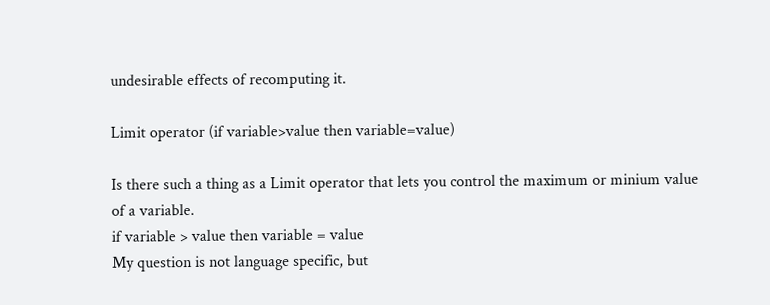undesirable effects of recomputing it.

Limit operator (if variable>value then variable=value)

Is there such a thing as a Limit operator that lets you control the maximum or minium value of a variable.
if variable > value then variable = value
My question is not language specific, but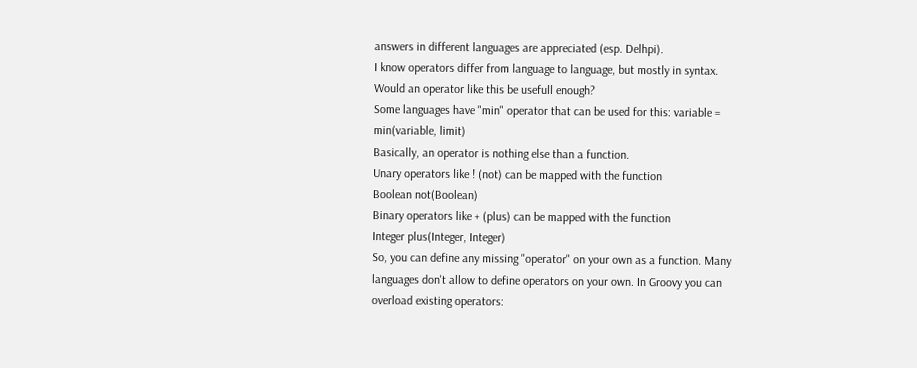answers in different languages are appreciated (esp. Delhpi).
I know operators differ from language to language, but mostly in syntax.
Would an operator like this be usefull enough?
Some languages have "min" operator that can be used for this: variable = min(variable, limit)
Basically, an operator is nothing else than a function.
Unary operators like ! (not) can be mapped with the function
Boolean not(Boolean)
Binary operators like + (plus) can be mapped with the function
Integer plus(Integer, Integer)
So, you can define any missing "operator" on your own as a function. Many languages don't allow to define operators on your own. In Groovy you can overload existing operators: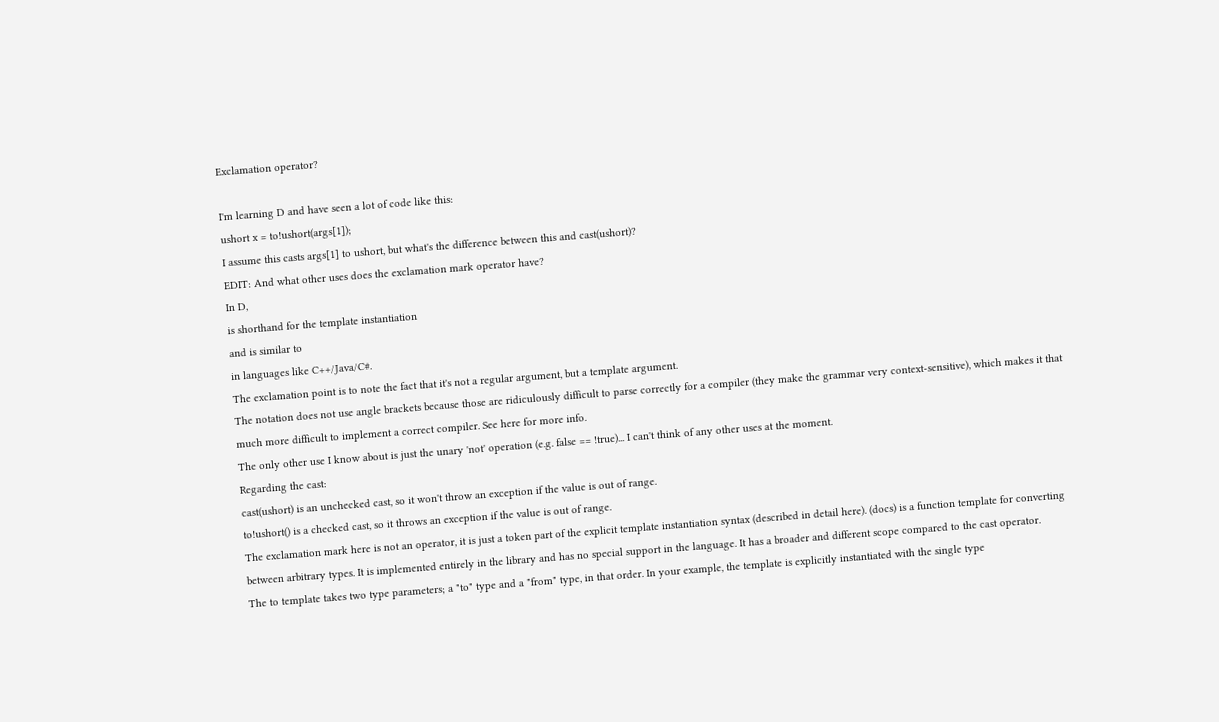Exclamation operator?

I'm learning D and have seen a lot of code like this:
ushort x = to!ushort(args[1]);
I assume this casts args[1] to ushort, but what's the difference between this and cast(ushort)?
EDIT: And what other uses does the exclamation mark operator have?
In D,
is shorthand for the template instantiation
and is similar to
in languages like C++/Java/C#.
The exclamation point is to note the fact that it's not a regular argument, but a template argument.
The notation does not use angle brackets because those are ridiculously difficult to parse correctly for a compiler (they make the grammar very context-sensitive), which makes it that much more difficult to implement a correct compiler. See here for more info.
The only other use I know about is just the unary 'not' operation (e.g. false == !true)... I can't think of any other uses at the moment.
Regarding the cast:
cast(ushort) is an unchecked cast, so it won't throw an exception if the value is out of range.
to!ushort() is a checked cast, so it throws an exception if the value is out of range.
The exclamation mark here is not an operator, it is just a token part of the explicit template instantiation syntax (described in detail here). (docs) is a function template for converting between arbitrary types. It is implemented entirely in the library and has no special support in the language. It has a broader and different scope compared to the cast operator.
The to template takes two type parameters; a "to" type and a "from" type, in that order. In your example, the template is explicitly instantiated with the single type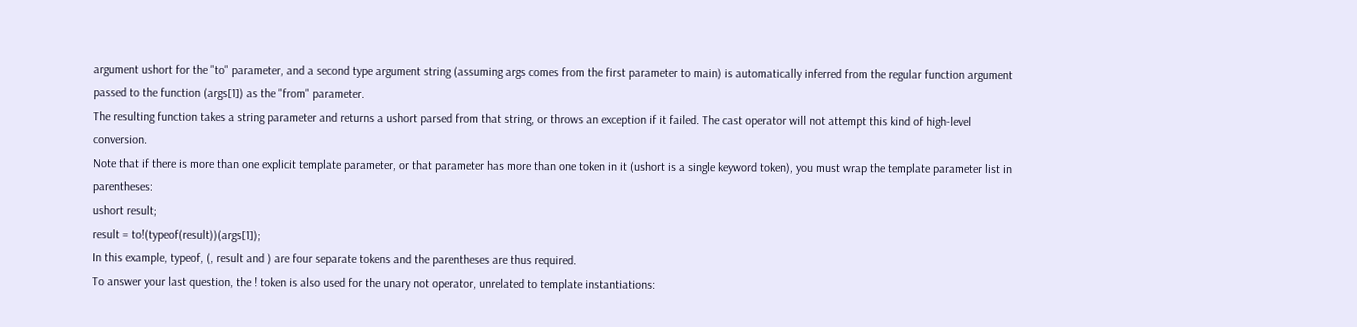argument ushort for the "to" parameter, and a second type argument string (assuming args comes from the first parameter to main) is automatically inferred from the regular function argument passed to the function (args[1]) as the "from" parameter.
The resulting function takes a string parameter and returns a ushort parsed from that string, or throws an exception if it failed. The cast operator will not attempt this kind of high-level conversion.
Note that if there is more than one explicit template parameter, or that parameter has more than one token in it (ushort is a single keyword token), you must wrap the template parameter list in parentheses:
ushort result;
result = to!(typeof(result))(args[1]);
In this example, typeof, (, result and ) are four separate tokens and the parentheses are thus required.
To answer your last question, the ! token is also used for the unary not operator, unrelated to template instantiations: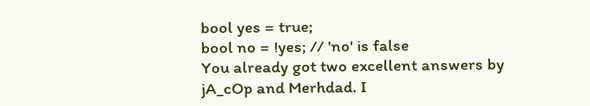bool yes = true;
bool no = !yes; // 'no' is false
You already got two excellent answers by jA_cOp and Merhdad. I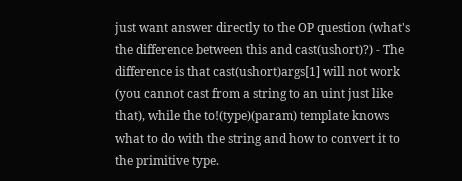just want answer directly to the OP question (what's the difference between this and cast(ushort)?) - The difference is that cast(ushort)args[1] will not work (you cannot cast from a string to an uint just like that), while the to!(type)(param) template knows what to do with the string and how to convert it to the primitive type.